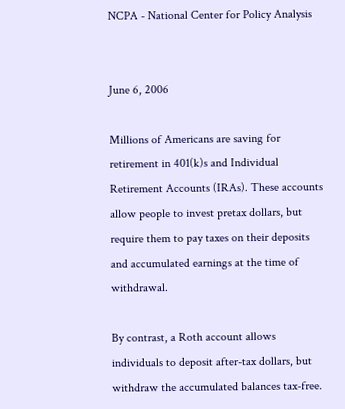NCPA - National Center for Policy Analysis


June 6, 2006

Millions of Americans are saving for retirement in 401(k)s and Individual Retirement Accounts (IRAs). These accounts allow people to invest pretax dollars, but require them to pay taxes on their deposits and accumulated earnings at the time of withdrawal.

By contrast, a Roth account allows individuals to deposit after-tax dollars, but withdraw the accumulated balances tax-free.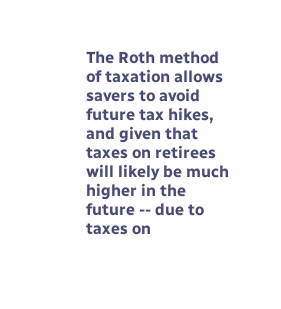The Roth method of taxation allows savers to avoid future tax hikes, and given that taxes on retirees will likely be much higher in the future -- due to taxes on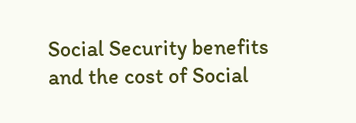Social Security benefits and the cost of Social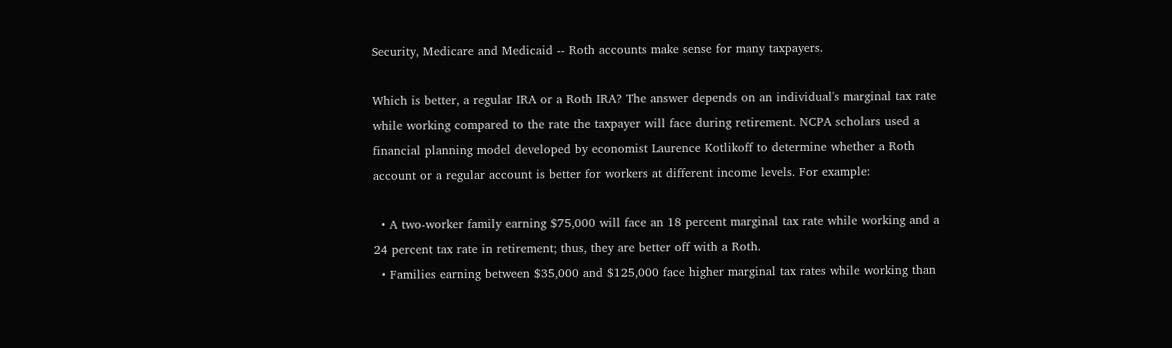Security, Medicare and Medicaid -- Roth accounts make sense for many taxpayers.

Which is better, a regular IRA or a Roth IRA? The answer depends on an individual's marginal tax rate while working compared to the rate the taxpayer will face during retirement. NCPA scholars used a financial planning model developed by economist Laurence Kotlikoff to determine whether a Roth account or a regular account is better for workers at different income levels. For example:

  • A two-worker family earning $75,000 will face an 18 percent marginal tax rate while working and a 24 percent tax rate in retirement; thus, they are better off with a Roth.
  • Families earning between $35,000 and $125,000 face higher marginal tax rates while working than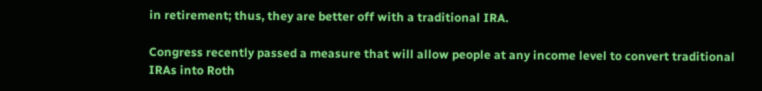in retirement; thus, they are better off with a traditional IRA.

Congress recently passed a measure that will allow people at any income level to convert traditional IRAs into Roth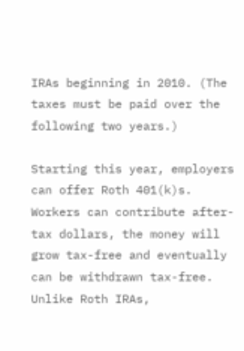IRAs beginning in 2010. (The taxes must be paid over the following two years.)

Starting this year, employers can offer Roth 401(k)s. Workers can contribute after-tax dollars, the money will grow tax-free and eventually can be withdrawn tax-free. Unlike Roth IRAs,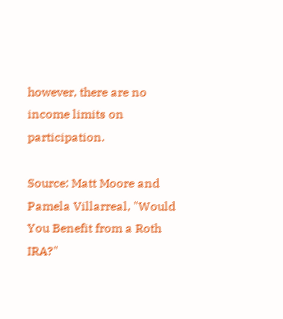however, there are no income limits on participation.

Source: Matt Moore and Pamela Villarreal, "Would You Benefit from a Roth IRA?"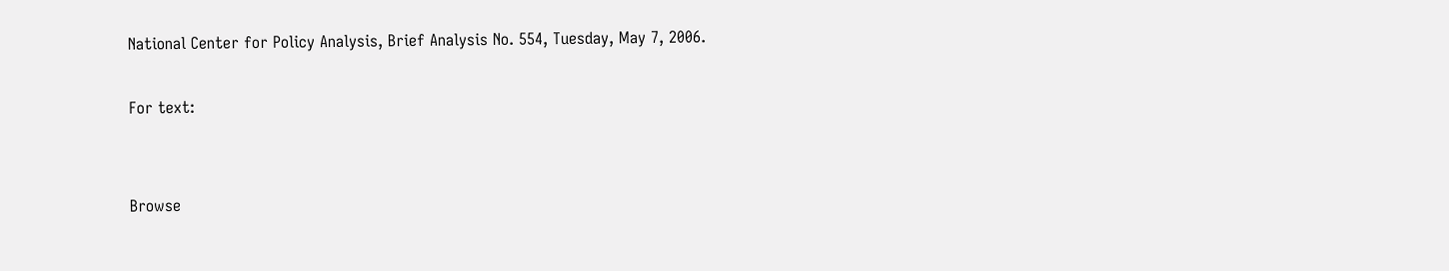National Center for Policy Analysis, Brief Analysis No. 554, Tuesday, May 7, 2006.

For text:


Browse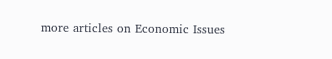more articles on Economic Issues